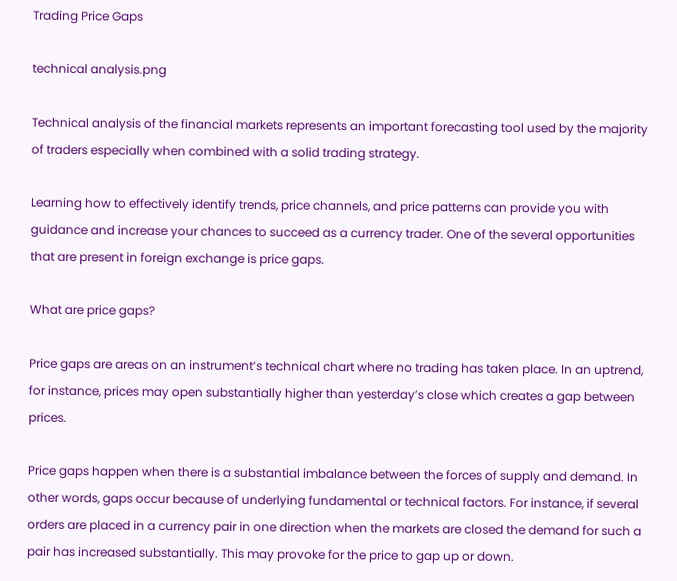Trading Price Gaps

technical analysis.png

Technical analysis of the financial markets represents an important forecasting tool used by the majority of traders especially when combined with a solid trading strategy.

Learning how to effectively identify trends, price channels, and price patterns can provide you with guidance and increase your chances to succeed as a currency trader. One of the several opportunities that are present in foreign exchange is price gaps.

What are price gaps?

Price gaps are areas on an instrument’s technical chart where no trading has taken place. In an uptrend, for instance, prices may open substantially higher than yesterday’s close which creates a gap between prices.

Price gaps happen when there is a substantial imbalance between the forces of supply and demand. In other words, gaps occur because of underlying fundamental or technical factors. For instance, if several orders are placed in a currency pair in one direction when the markets are closed the demand for such a pair has increased substantially. This may provoke for the price to gap up or down.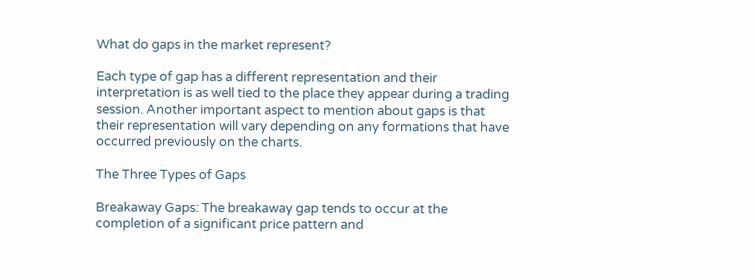What do gaps in the market represent?

Each type of gap has a different representation and their interpretation is as well tied to the place they appear during a trading session. Another important aspect to mention about gaps is that their representation will vary depending on any formations that have occurred previously on the charts.

The Three Types of Gaps

Breakaway Gaps: The breakaway gap tends to occur at the completion of a significant price pattern and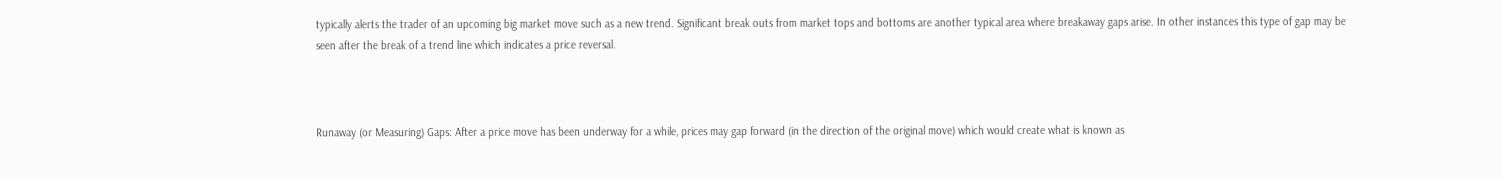typically alerts the trader of an upcoming big market move such as a new trend. Significant break outs from market tops and bottoms are another typical area where breakaway gaps arise. In other instances this type of gap may be seen after the break of a trend line which indicates a price reversal.



Runaway (or Measuring) Gaps: After a price move has been underway for a while, prices may gap forward (in the direction of the original move) which would create what is known as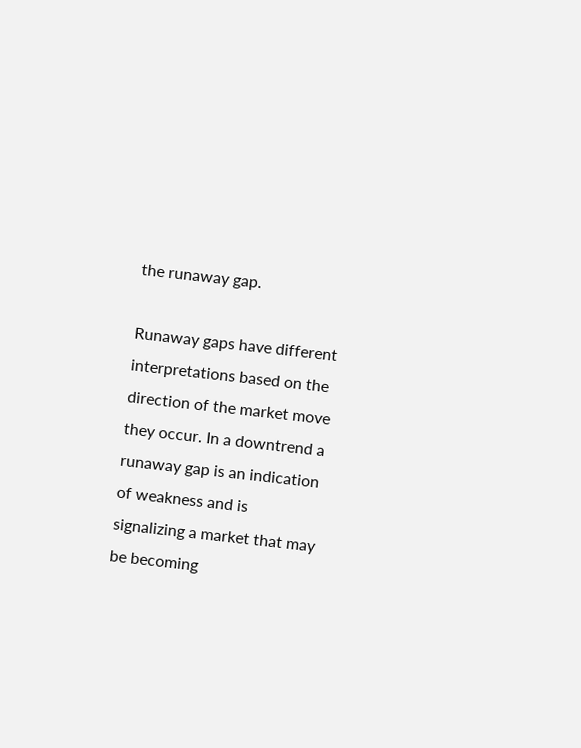the runaway gap.

Runaway gaps have different interpretations based on the direction of the market move they occur. In a downtrend a runaway gap is an indication of weakness and is signalizing a market that may be becoming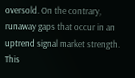oversold. On the contrary, runaway gaps that occur in an uptrend signal market strength. This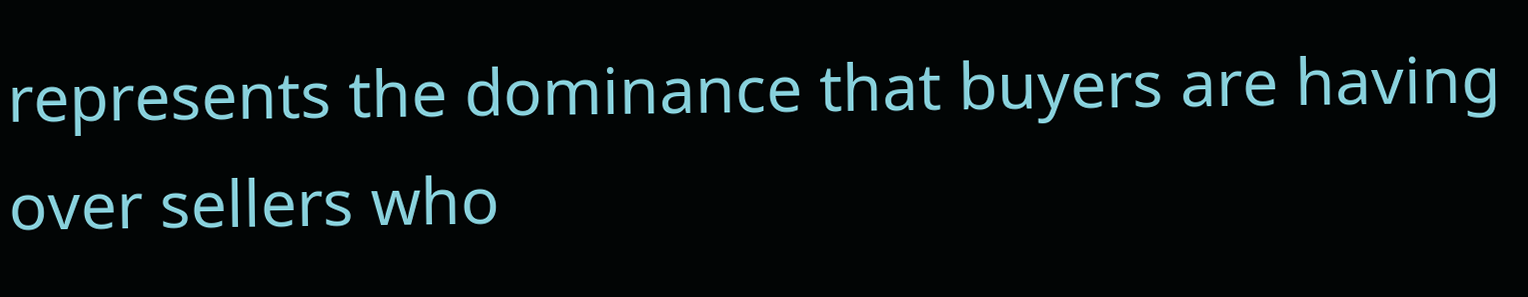represents the dominance that buyers are having over sellers who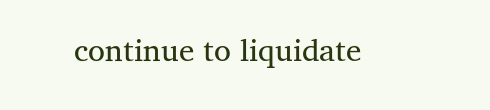continue to liquidate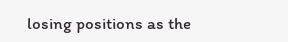losing positions as the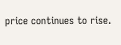price continues to rise.